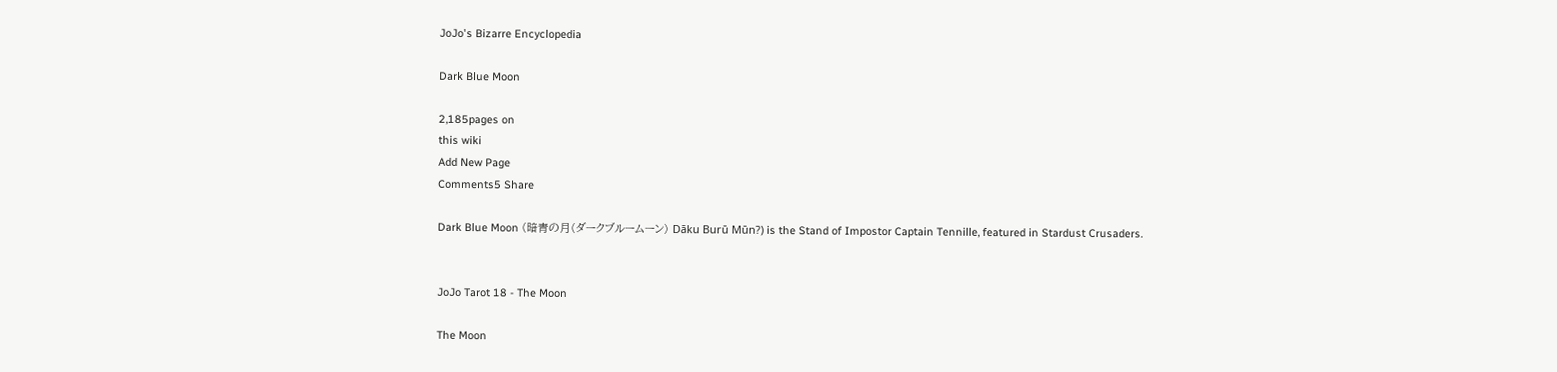JoJo's Bizarre Encyclopedia

Dark Blue Moon

2,185pages on
this wiki
Add New Page
Comments5 Share

Dark Blue Moon (暗青の月(ダークブルームーン) Dāku Burū Mūn?) is the Stand of Impostor Captain Tennille, featured in Stardust Crusaders.


JoJo Tarot 18 - The Moon

The Moon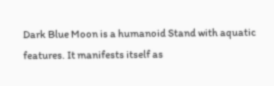Dark Blue Moon is a humanoid Stand with aquatic features. It manifests itself as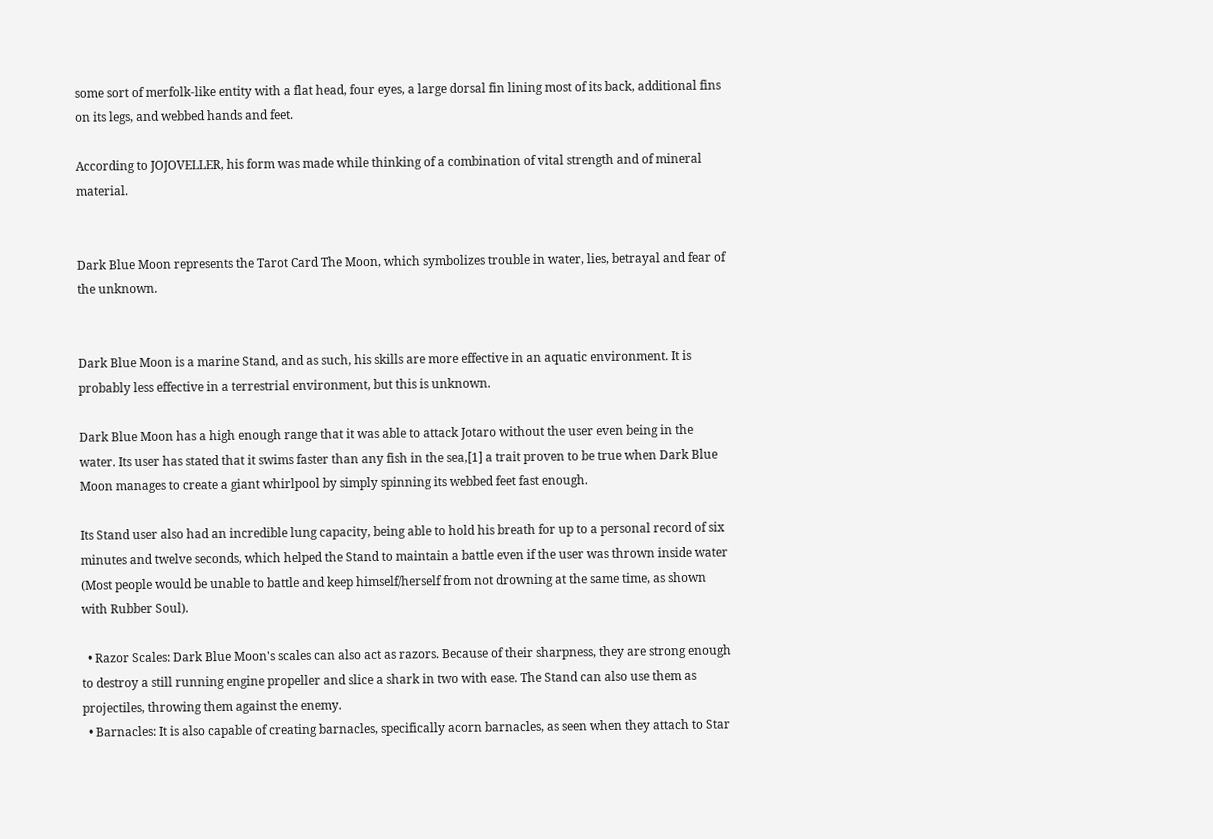some sort of merfolk-like entity with a flat head, four eyes, a large dorsal fin lining most of its back, additional fins on its legs, and webbed hands and feet.

According to JOJOVELLER, his form was made while thinking of a combination of vital strength and of mineral material.


Dark Blue Moon represents the Tarot Card The Moon, which symbolizes trouble in water, lies, betrayal and fear of the unknown.


Dark Blue Moon is a marine Stand, and as such, his skills are more effective in an aquatic environment. It is probably less effective in a terrestrial environment, but this is unknown.

Dark Blue Moon has a high enough range that it was able to attack Jotaro without the user even being in the water. Its user has stated that it swims faster than any fish in the sea,[1] a trait proven to be true when Dark Blue Moon manages to create a giant whirlpool by simply spinning its webbed feet fast enough.

Its Stand user also had an incredible lung capacity, being able to hold his breath for up to a personal record of six minutes and twelve seconds, which helped the Stand to maintain a battle even if the user was thrown inside water (Most people would be unable to battle and keep himself/herself from not drowning at the same time, as shown with Rubber Soul).

  • Razor Scales: Dark Blue Moon's scales can also act as razors. Because of their sharpness, they are strong enough to destroy a still running engine propeller and slice a shark in two with ease. The Stand can also use them as projectiles, throwing them against the enemy.
  • Barnacles: It is also capable of creating barnacles, specifically acorn barnacles, as seen when they attach to Star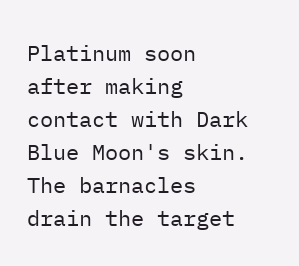Platinum soon after making contact with Dark Blue Moon's skin. The barnacles drain the target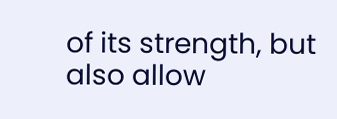of its strength, but also allow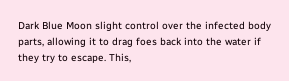Dark Blue Moon slight control over the infected body parts, allowing it to drag foes back into the water if they try to escape. This,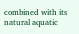combined with its natural aquatic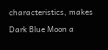characteristics, makes Dark Blue Moon a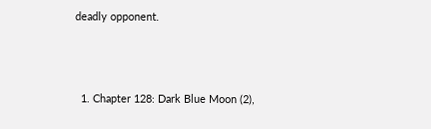deadly opponent.



  1. Chapter 128: Dark Blue Moon (2),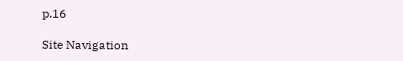p.16

Site Navigation